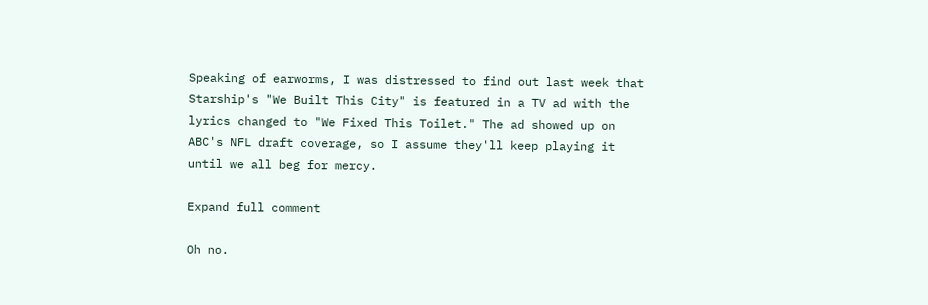Speaking of earworms, I was distressed to find out last week that Starship's "We Built This City" is featured in a TV ad with the lyrics changed to "We Fixed This Toilet." The ad showed up on ABC's NFL draft coverage, so I assume they'll keep playing it until we all beg for mercy.

Expand full comment

Oh no.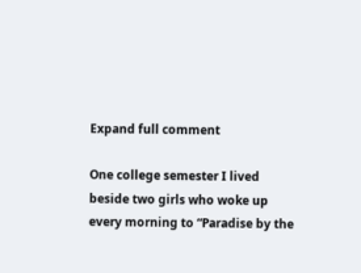Expand full comment

One college semester I lived beside two girls who woke up every morning to “Paradise by the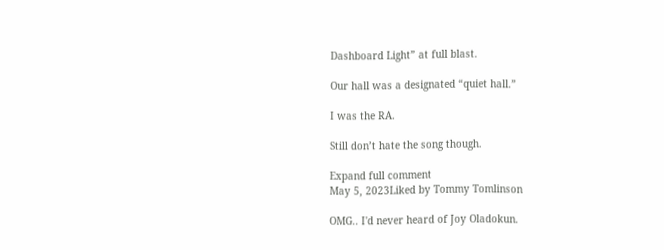Dashboard Light” at full blast.

Our hall was a designated “quiet hall.”

I was the RA.

Still don’t hate the song though.

Expand full comment
May 5, 2023Liked by Tommy Tomlinson

OMG.. I'd never heard of Joy Oladokun.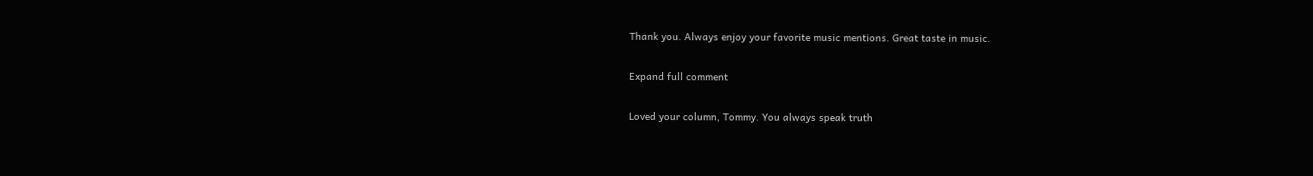Thank you. Always enjoy your favorite music mentions. Great taste in music.

Expand full comment

Loved your column, Tommy. You always speak truth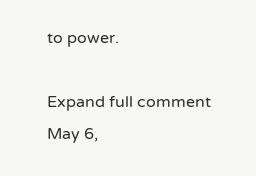to power.

Expand full comment
May 6,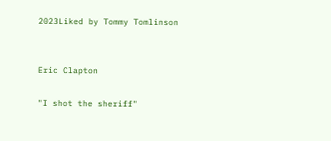2023Liked by Tommy Tomlinson


Eric Clapton

"I shot the sheriff"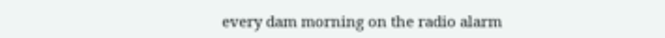every dam morning on the radio alarm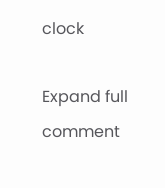clock

Expand full comment